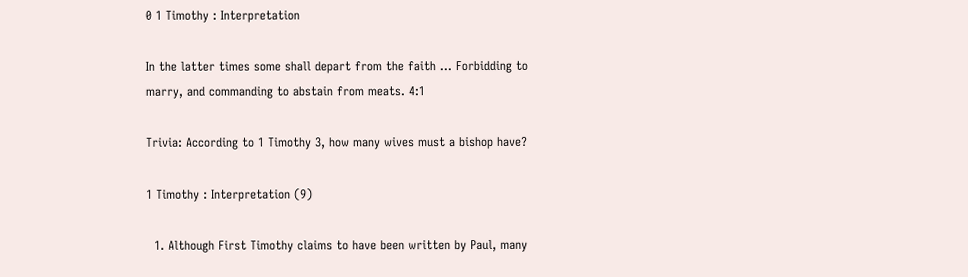0 1 Timothy : Interpretation

In the latter times some shall depart from the faith ... Forbidding to marry, and commanding to abstain from meats. 4:1

Trivia: According to 1 Timothy 3, how many wives must a bishop have?

1 Timothy : Interpretation (9)

  1. Although First Timothy claims to have been written by Paul, many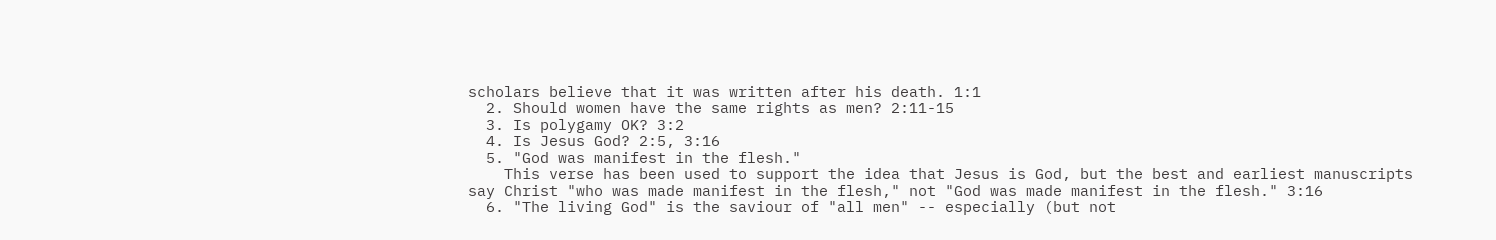scholars believe that it was written after his death. 1:1
  2. Should women have the same rights as men? 2:11-15
  3. Is polygamy OK? 3:2
  4. Is Jesus God? 2:5, 3:16
  5. "God was manifest in the flesh."
    This verse has been used to support the idea that Jesus is God, but the best and earliest manuscripts say Christ "who was made manifest in the flesh," not "God was made manifest in the flesh." 3:16
  6. "The living God" is the saviour of "all men" -- especially (but not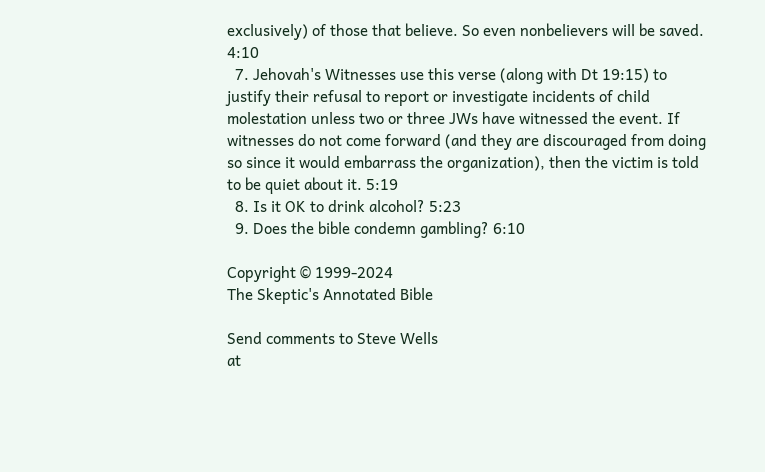exclusively) of those that believe. So even nonbelievers will be saved. 4:10
  7. Jehovah's Witnesses use this verse (along with Dt 19:15) to justify their refusal to report or investigate incidents of child molestation unless two or three JWs have witnessed the event. If witnesses do not come forward (and they are discouraged from doing so since it would embarrass the organization), then the victim is told to be quiet about it. 5:19
  8. Is it OK to drink alcohol? 5:23
  9. Does the bible condemn gambling? 6:10

Copyright © 1999-2024
The Skeptic's Annotated Bible

Send comments to Steve Wells
at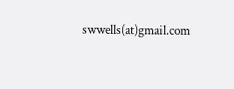swwells(at)gmail.com